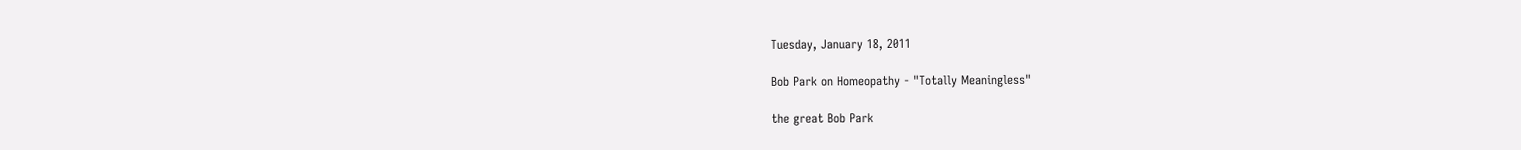Tuesday, January 18, 2011

Bob Park on Homeopathy - "Totally Meaningless"

the great Bob Park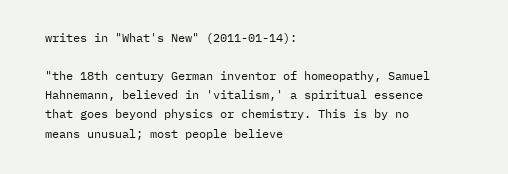writes in "What's New" (2011-01-14):

"the 18th century German inventor of homeopathy, Samuel Hahnemann, believed in 'vitalism,' a spiritual essence that goes beyond physics or chemistry. This is by no means unusual; most people believe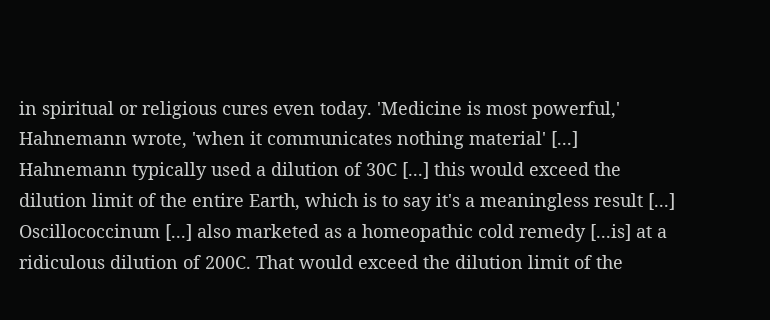in spiritual or religious cures even today. 'Medicine is most powerful,' Hahnemann wrote, 'when it communicates nothing material' [...]  Hahnemann typically used a dilution of 30C [...] this would exceed the dilution limit of the entire Earth, which is to say it's a meaningless result [...] Oscillococcinum [...] also marketed as a homeopathic cold remedy [...is] at a ridiculous dilution of 200C. That would exceed the dilution limit of the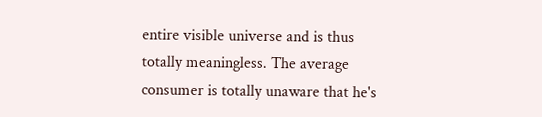entire visible universe and is thus totally meaningless. The average consumer is totally unaware that he's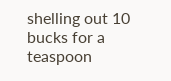shelling out 10 bucks for a teaspoon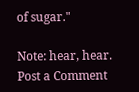of sugar."

Note: hear, hear.
Post a Comment